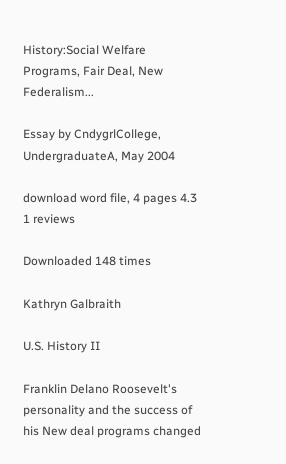History:Social Welfare Programs, Fair Deal, New Federalism...

Essay by CndygrlCollege, UndergraduateA, May 2004

download word file, 4 pages 4.3 1 reviews

Downloaded 148 times

Kathryn Galbraith

U.S. History II

Franklin Delano Roosevelt's personality and the success of his New deal programs changed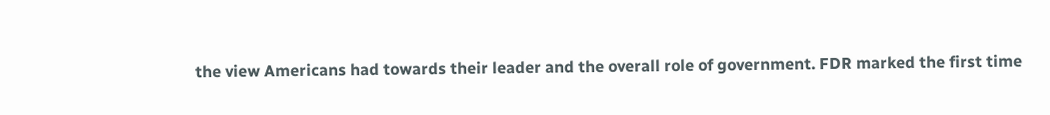the view Americans had towards their leader and the overall role of government. FDR marked the first time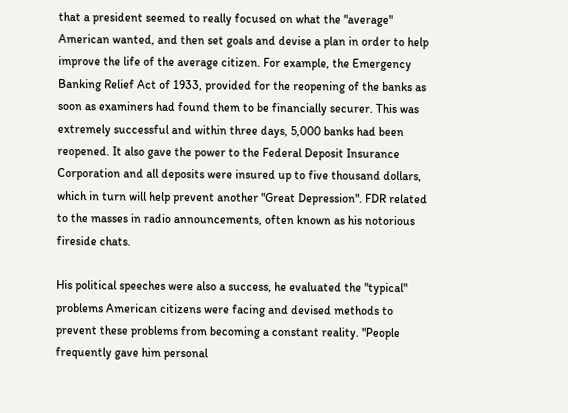that a president seemed to really focused on what the "average" American wanted, and then set goals and devise a plan in order to help improve the life of the average citizen. For example, the Emergency Banking Relief Act of 1933, provided for the reopening of the banks as soon as examiners had found them to be financially securer. This was extremely successful and within three days, 5,000 banks had been reopened. It also gave the power to the Federal Deposit Insurance Corporation and all deposits were insured up to five thousand dollars, which in turn will help prevent another "Great Depression". FDR related to the masses in radio announcements, often known as his notorious fireside chats.

His political speeches were also a success, he evaluated the "typical" problems American citizens were facing and devised methods to prevent these problems from becoming a constant reality. "People frequently gave him personal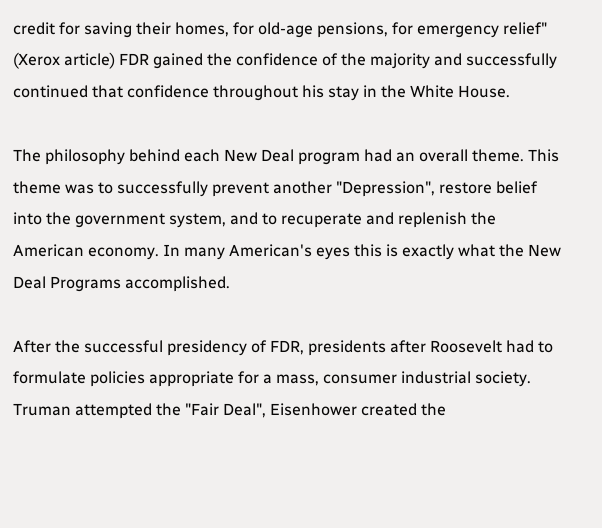credit for saving their homes, for old-age pensions, for emergency relief" (Xerox article) FDR gained the confidence of the majority and successfully continued that confidence throughout his stay in the White House.

The philosophy behind each New Deal program had an overall theme. This theme was to successfully prevent another "Depression", restore belief into the government system, and to recuperate and replenish the American economy. In many American's eyes this is exactly what the New Deal Programs accomplished.

After the successful presidency of FDR, presidents after Roosevelt had to formulate policies appropriate for a mass, consumer industrial society. Truman attempted the "Fair Deal", Eisenhower created the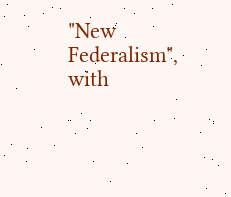"New Federalism", with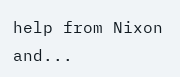help from Nixon and...